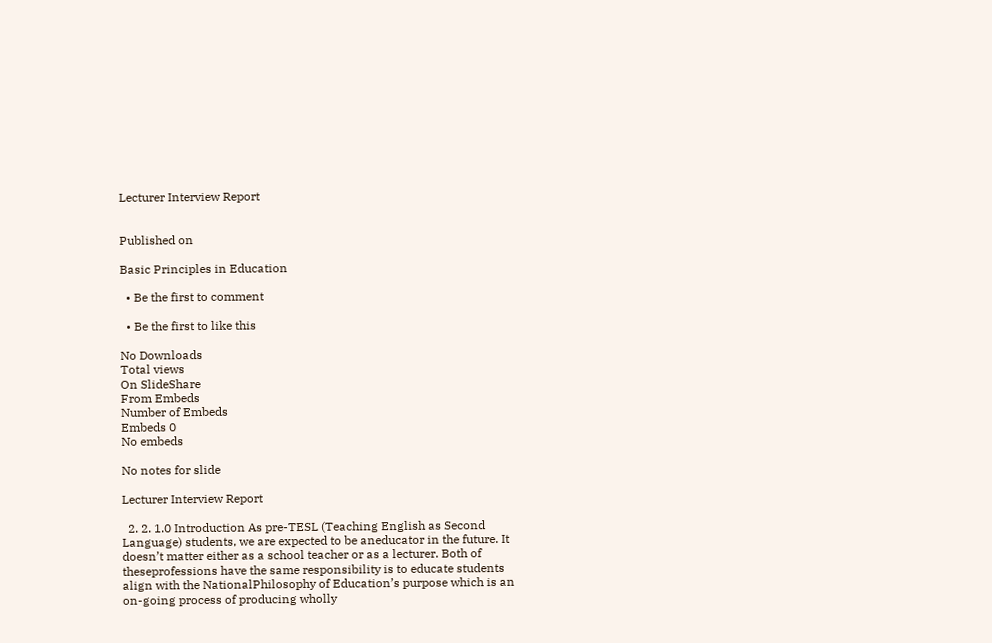Lecturer Interview Report


Published on

Basic Principles in Education

  • Be the first to comment

  • Be the first to like this

No Downloads
Total views
On SlideShare
From Embeds
Number of Embeds
Embeds 0
No embeds

No notes for slide

Lecturer Interview Report

  2. 2. 1.0 Introduction As pre-TESL (Teaching English as Second Language) students, we are expected to be aneducator in the future. It doesn’t matter either as a school teacher or as a lecturer. Both of theseprofessions have the same responsibility is to educate students align with the NationalPhilosophy of Education’s purpose which is an on-going process of producing wholly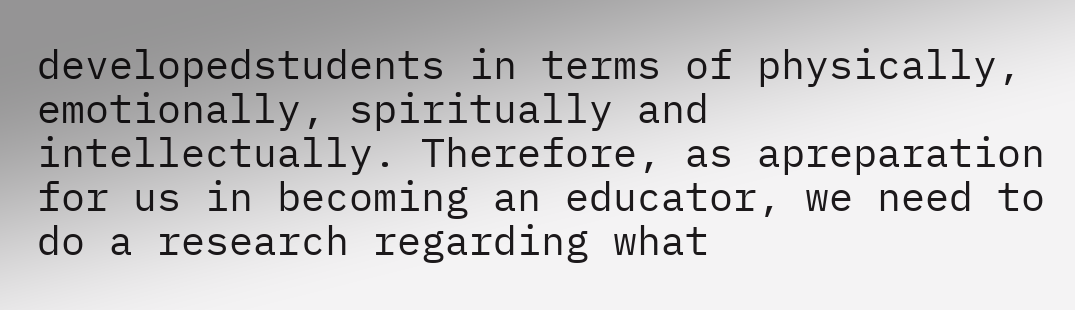developedstudents in terms of physically, emotionally, spiritually and intellectually. Therefore, as apreparation for us in becoming an educator, we need to do a research regarding what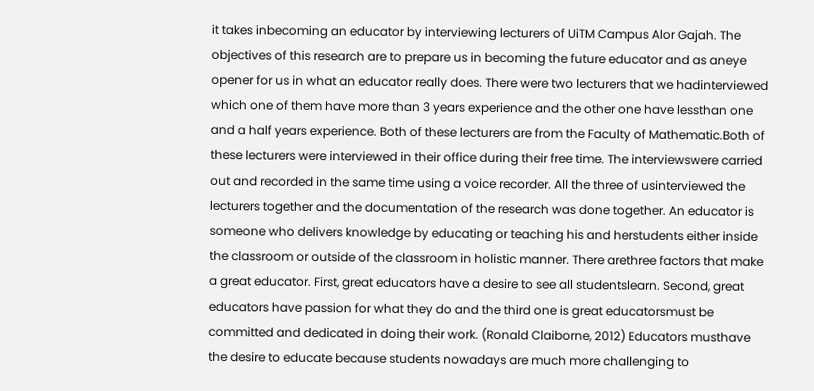it takes inbecoming an educator by interviewing lecturers of UiTM Campus Alor Gajah. The objectives of this research are to prepare us in becoming the future educator and as aneye opener for us in what an educator really does. There were two lecturers that we hadinterviewed which one of them have more than 3 years experience and the other one have lessthan one and a half years experience. Both of these lecturers are from the Faculty of Mathematic.Both of these lecturers were interviewed in their office during their free time. The interviewswere carried out and recorded in the same time using a voice recorder. All the three of usinterviewed the lecturers together and the documentation of the research was done together. An educator is someone who delivers knowledge by educating or teaching his and herstudents either inside the classroom or outside of the classroom in holistic manner. There arethree factors that make a great educator. First, great educators have a desire to see all studentslearn. Second, great educators have passion for what they do and the third one is great educatorsmust be committed and dedicated in doing their work. (Ronald Claiborne, 2012) Educators musthave the desire to educate because students nowadays are much more challenging to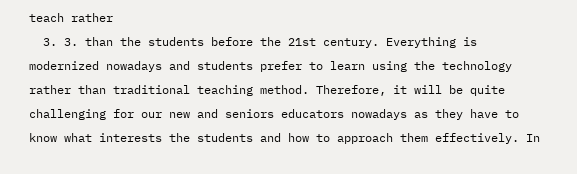teach rather
  3. 3. than the students before the 21st century. Everything is modernized nowadays and students prefer to learn using the technology rather than traditional teaching method. Therefore, it will be quite challenging for our new and seniors educators nowadays as they have to know what interests the students and how to approach them effectively. In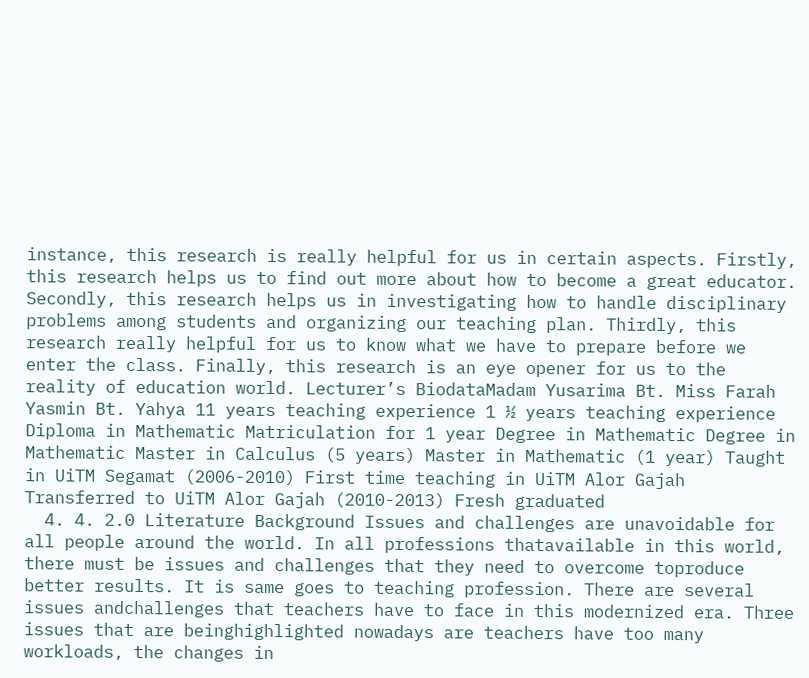instance, this research is really helpful for us in certain aspects. Firstly, this research helps us to find out more about how to become a great educator. Secondly, this research helps us in investigating how to handle disciplinary problems among students and organizing our teaching plan. Thirdly, this research really helpful for us to know what we have to prepare before we enter the class. Finally, this research is an eye opener for us to the reality of education world. Lecturer’s BiodataMadam Yusarima Bt. Miss Farah Yasmin Bt. Yahya 11 years teaching experience 1 ½ years teaching experience Diploma in Mathematic Matriculation for 1 year Degree in Mathematic Degree in Mathematic Master in Calculus (5 years) Master in Mathematic (1 year) Taught in UiTM Segamat (2006-2010) First time teaching in UiTM Alor Gajah Transferred to UiTM Alor Gajah (2010-2013) Fresh graduated
  4. 4. 2.0 Literature Background Issues and challenges are unavoidable for all people around the world. In all professions thatavailable in this world, there must be issues and challenges that they need to overcome toproduce better results. It is same goes to teaching profession. There are several issues andchallenges that teachers have to face in this modernized era. Three issues that are beinghighlighted nowadays are teachers have too many workloads, the changes in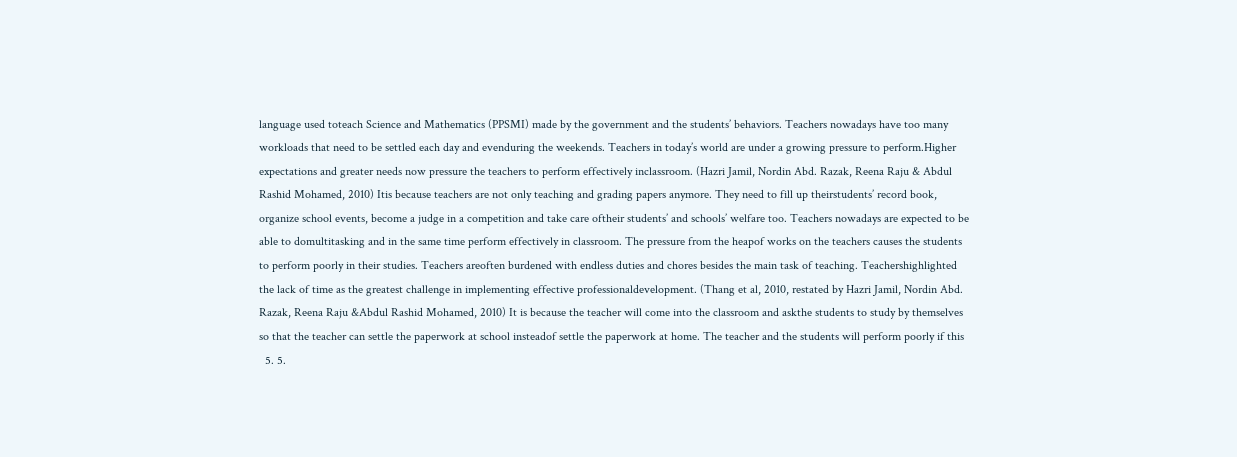language used toteach Science and Mathematics (PPSMI) made by the government and the students’ behaviors. Teachers nowadays have too many workloads that need to be settled each day and evenduring the weekends. Teachers in today’s world are under a growing pressure to perform.Higher expectations and greater needs now pressure the teachers to perform effectively inclassroom. (Hazri Jamil, Nordin Abd. Razak, Reena Raju & Abdul Rashid Mohamed, 2010) Itis because teachers are not only teaching and grading papers anymore. They need to fill up theirstudents’ record book, organize school events, become a judge in a competition and take care oftheir students’ and schools’ welfare too. Teachers nowadays are expected to be able to domultitasking and in the same time perform effectively in classroom. The pressure from the heapof works on the teachers causes the students to perform poorly in their studies. Teachers areoften burdened with endless duties and chores besides the main task of teaching. Teachershighlighted the lack of time as the greatest challenge in implementing effective professionaldevelopment. (Thang et al, 2010, restated by Hazri Jamil, Nordin Abd. Razak, Reena Raju &Abdul Rashid Mohamed, 2010) It is because the teacher will come into the classroom and askthe students to study by themselves so that the teacher can settle the paperwork at school insteadof settle the paperwork at home. The teacher and the students will perform poorly if this
  5. 5.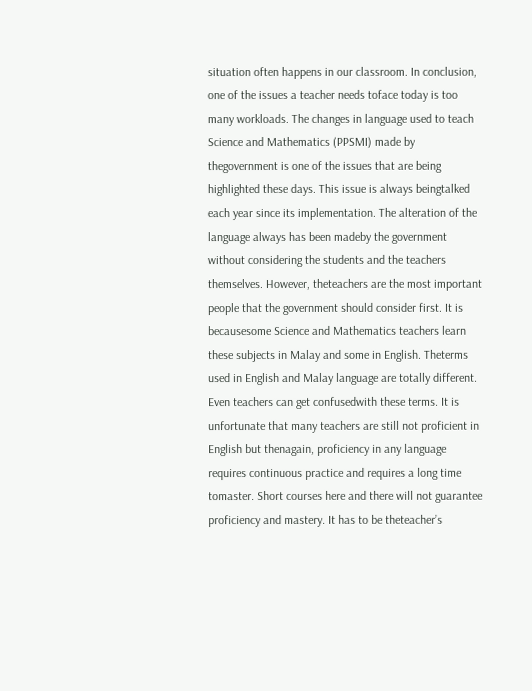situation often happens in our classroom. In conclusion, one of the issues a teacher needs toface today is too many workloads. The changes in language used to teach Science and Mathematics (PPSMI) made by thegovernment is one of the issues that are being highlighted these days. This issue is always beingtalked each year since its implementation. The alteration of the language always has been madeby the government without considering the students and the teachers themselves. However, theteachers are the most important people that the government should consider first. It is becausesome Science and Mathematics teachers learn these subjects in Malay and some in English. Theterms used in English and Malay language are totally different. Even teachers can get confusedwith these terms. It is unfortunate that many teachers are still not proficient in English but thenagain, proficiency in any language requires continuous practice and requires a long time tomaster. Short courses here and there will not guarantee proficiency and mastery. It has to be theteacher’s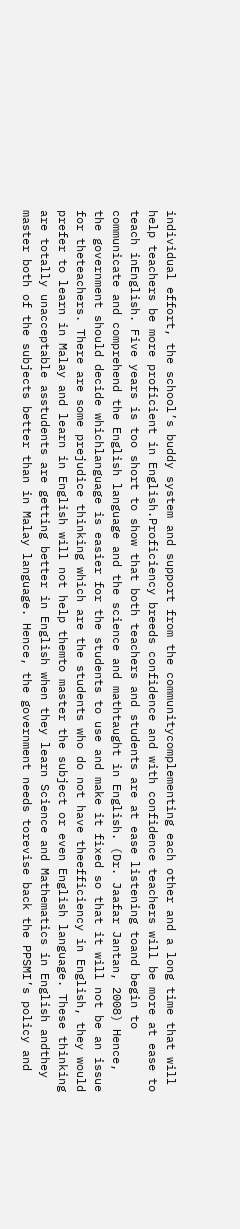individual effort, the school’s buddy system and support from the communitycomplementing each other and a long time that will help teachers be more proficient in English.Proficiency breeds confidence and with confidence teachers will be more at ease to teach inEnglish. Five years is too short to show that both teachers and students are at ease listening toand begin to communicate and comprehend the English language and the science and mathtaught in English. (Dr. Jaafar Jantan, 2008) Hence, the government should decide whichlanguage is easier for the students to use and make it fixed so that it will not be an issue for theteachers. There are some prejudice thinking which are the students who do not have theefficiency in English, they would prefer to learn in Malay and learn in English will not help themto master the subject or even English language. These thinking are totally unacceptable asstudents are getting better in English when they learn Science and Mathematics in English andthey master both of the subjects better than in Malay language. Hence, the government needs torevise back the PPSMI’s policy and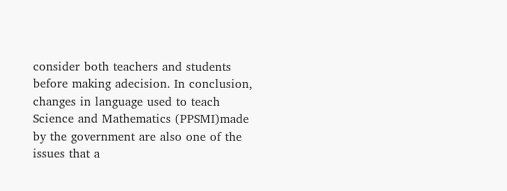consider both teachers and students before making adecision. In conclusion, changes in language used to teach Science and Mathematics (PPSMI)made by the government are also one of the issues that a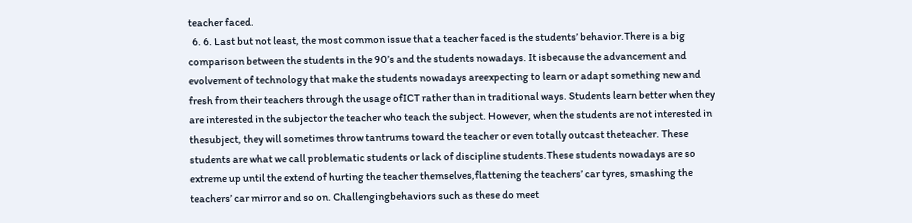teacher faced.
  6. 6. Last but not least, the most common issue that a teacher faced is the students’ behavior.There is a big comparison between the students in the 90’s and the students nowadays. It isbecause the advancement and evolvement of technology that make the students nowadays areexpecting to learn or adapt something new and fresh from their teachers through the usage ofICT rather than in traditional ways. Students learn better when they are interested in the subjector the teacher who teach the subject. However, when the students are not interested in thesubject, they will sometimes throw tantrums toward the teacher or even totally outcast theteacher. These students are what we call problematic students or lack of discipline students.These students nowadays are so extreme up until the extend of hurting the teacher themselves,flattening the teachers’ car tyres, smashing the teachers’ car mirror and so on. Challengingbehaviors such as these do meet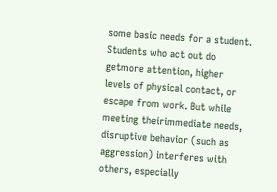some basic needs for a student. Students who act out do getmore attention, higher levels of physical contact, or escape from work. But while meeting theirimmediate needs, disruptive behavior (such as aggression) interferes with others, especially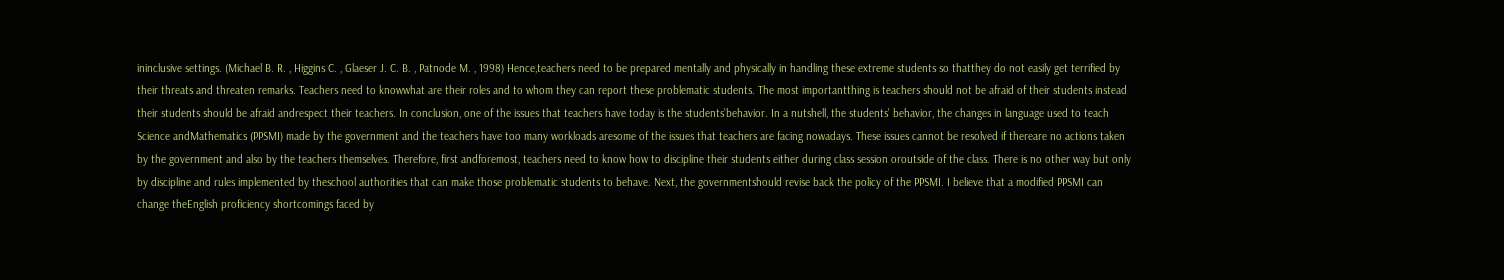ininclusive settings. (Michael B. R. , Higgins C. , Glaeser J. C. B. , Patnode M. , 1998) Hence,teachers need to be prepared mentally and physically in handling these extreme students so thatthey do not easily get terrified by their threats and threaten remarks. Teachers need to knowwhat are their roles and to whom they can report these problematic students. The most importantthing is teachers should not be afraid of their students instead their students should be afraid andrespect their teachers. In conclusion, one of the issues that teachers have today is the students’behavior. In a nutshell, the students’ behavior, the changes in language used to teach Science andMathematics (PPSMI) made by the government and the teachers have too many workloads aresome of the issues that teachers are facing nowadays. These issues cannot be resolved if thereare no actions taken by the government and also by the teachers themselves. Therefore, first andforemost, teachers need to know how to discipline their students either during class session oroutside of the class. There is no other way but only by discipline and rules implemented by theschool authorities that can make those problematic students to behave. Next, the governmentshould revise back the policy of the PPSMI. I believe that a modified PPSMI can change theEnglish proficiency shortcomings faced by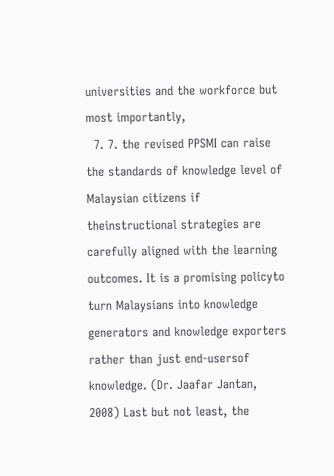universities and the workforce but most importantly,
  7. 7. the revised PPSMI can raise the standards of knowledge level of Malaysian citizens if theinstructional strategies are carefully aligned with the learning outcomes. It is a promising policyto turn Malaysians into knowledge generators and knowledge exporters rather than just end-usersof knowledge. (Dr. Jaafar Jantan, 2008) Last but not least, the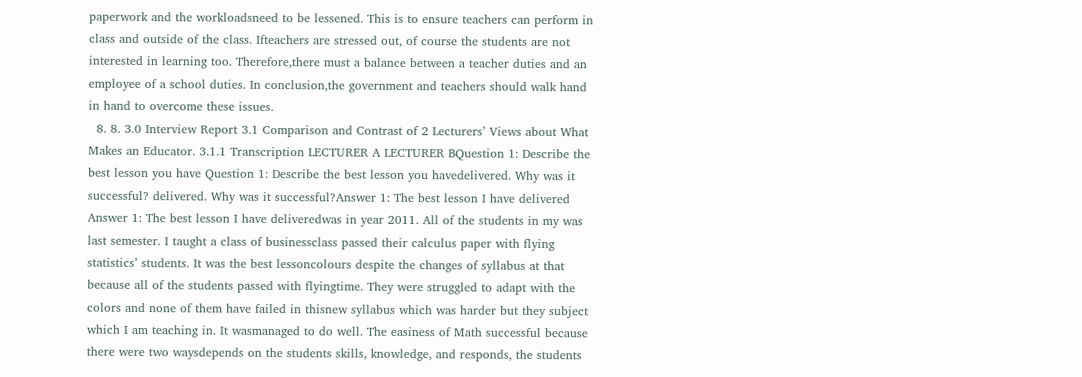paperwork and the workloadsneed to be lessened. This is to ensure teachers can perform in class and outside of the class. Ifteachers are stressed out, of course the students are not interested in learning too. Therefore,there must a balance between a teacher duties and an employee of a school duties. In conclusion,the government and teachers should walk hand in hand to overcome these issues.
  8. 8. 3.0 Interview Report 3.1 Comparison and Contrast of 2 Lecturers’ Views about What Makes an Educator. 3.1.1 Transcription LECTURER A LECTURER BQuestion 1: Describe the best lesson you have Question 1: Describe the best lesson you havedelivered. Why was it successful? delivered. Why was it successful?Answer 1: The best lesson I have delivered Answer 1: The best lesson I have deliveredwas in year 2011. All of the students in my was last semester. I taught a class of businessclass passed their calculus paper with flying statistics’ students. It was the best lessoncolours despite the changes of syllabus at that because all of the students passed with flyingtime. They were struggled to adapt with the colors and none of them have failed in thisnew syllabus which was harder but they subject which I am teaching in. It wasmanaged to do well. The easiness of Math successful because there were two waysdepends on the students skills, knowledge, and responds, the students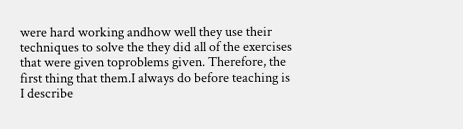were hard working andhow well they use their techniques to solve the they did all of the exercises that were given toproblems given. Therefore, the first thing that them.I always do before teaching is I describe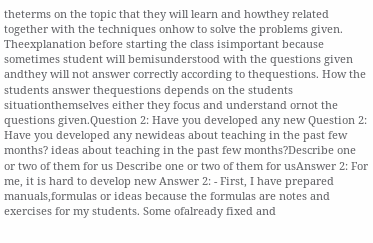theterms on the topic that they will learn and howthey related together with the techniques onhow to solve the problems given. Theexplanation before starting the class isimportant because sometimes student will bemisunderstood with the questions given andthey will not answer correctly according to thequestions. How the students answer thequestions depends on the students situationthemselves either they focus and understand ornot the questions given.Question 2: Have you developed any new Question 2: Have you developed any newideas about teaching in the past few months? ideas about teaching in the past few months?Describe one or two of them for us Describe one or two of them for usAnswer 2: For me, it is hard to develop new Answer 2: - First, I have prepared manuals,formulas or ideas because the formulas are notes and exercises for my students. Some ofalready fixed and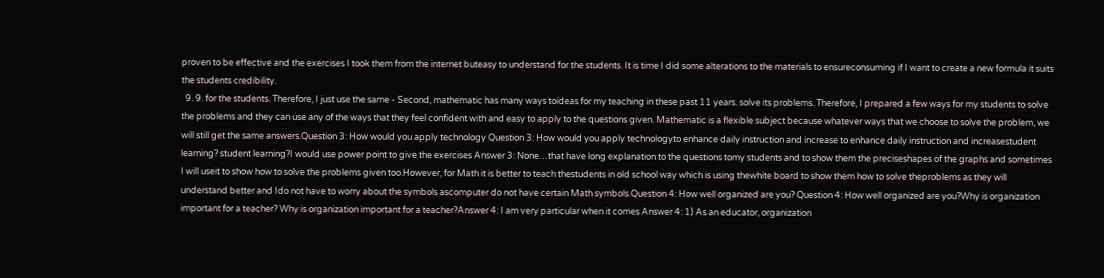proven to be effective and the exercises I took them from the internet buteasy to understand for the students. It is time I did some alterations to the materials to ensureconsuming if I want to create a new formula it suits the students credibility.
  9. 9. for the students. Therefore, I just use the same - Second, mathematic has many ways toideas for my teaching in these past 11 years. solve its problems. Therefore, I prepared a few ways for my students to solve the problems and they can use any of the ways that they feel confident with and easy to apply to the questions given. Mathematic is a flexible subject because whatever ways that we choose to solve the problem, we will still get the same answers.Question 3: How would you apply technology Question 3: How would you apply technologyto enhance daily instruction and increase to enhance daily instruction and increasestudent learning? student learning?I would use power point to give the exercises Answer 3: None…that have long explanation to the questions tomy students and to show them the preciseshapes of the graphs and sometimes I will useit to show how to solve the problems given too.However, for Math it is better to teach thestudents in old school way which is using thewhite board to show them how to solve theproblems as they will understand better and Ido not have to worry about the symbols ascomputer do not have certain Math symbols.Question 4: How well organized are you? Question 4: How well organized are you?Why is organization important for a teacher? Why is organization important for a teacher?Answer 4: I am very particular when it comes Answer 4: 1) As an educator, organization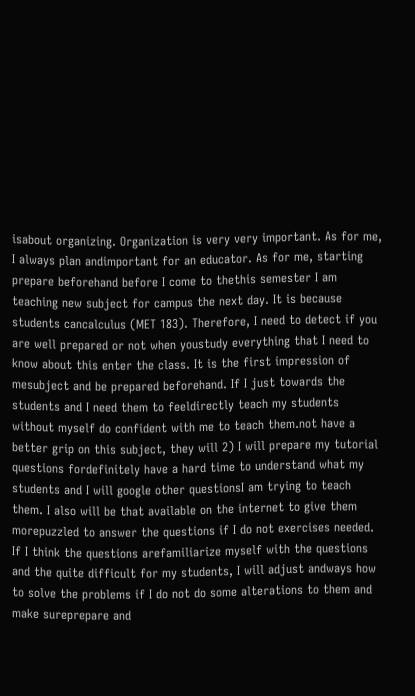isabout organizing. Organization is very very important. As for me, I always plan andimportant for an educator. As for me, starting prepare beforehand before I come to thethis semester I am teaching new subject for campus the next day. It is because students cancalculus (MET 183). Therefore, I need to detect if you are well prepared or not when youstudy everything that I need to know about this enter the class. It is the first impression of mesubject and be prepared beforehand. If I just towards the students and I need them to feeldirectly teach my students without myself do confident with me to teach them.not have a better grip on this subject, they will 2) I will prepare my tutorial questions fordefinitely have a hard time to understand what my students and I will google other questionsI am trying to teach them. I also will be that available on the internet to give them morepuzzled to answer the questions if I do not exercises needed. If I think the questions arefamiliarize myself with the questions and the quite difficult for my students, I will adjust andways how to solve the problems if I do not do some alterations to them and make sureprepare and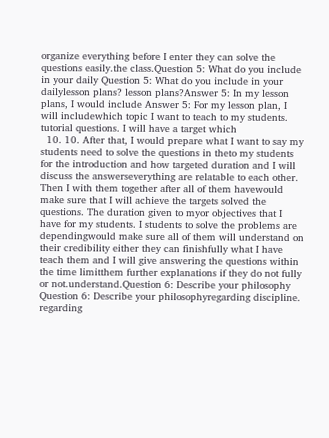organize everything before I enter they can solve the questions easily.the class.Question 5: What do you include in your daily Question 5: What do you include in your dailylesson plans? lesson plans?Answer 5: In my lesson plans, I would include Answer 5: For my lesson plan, I will includewhich topic I want to teach to my students. tutorial questions. I will have a target which
  10. 10. After that, I would prepare what I want to say my students need to solve the questions in theto my students for the introduction and how targeted duration and I will discuss the answerseverything are relatable to each other. Then I with them together after all of them havewould make sure that I will achieve the targets solved the questions. The duration given to myor objectives that I have for my students. I students to solve the problems are dependingwould make sure all of them will understand on their credibility either they can finishfully what I have teach them and I will give answering the questions within the time limitthem further explanations if they do not fully or not.understand.Question 6: Describe your philosophy Question 6: Describe your philosophyregarding discipline. regarding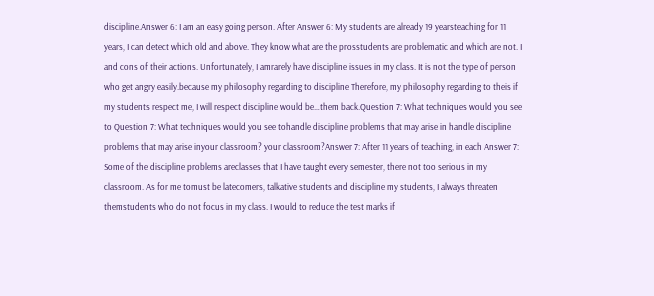discipline.Answer 6: I am an easy going person. After Answer 6: My students are already 19 yearsteaching for 11 years, I can detect which old and above. They know what are the prosstudents are problematic and which are not. I and cons of their actions. Unfortunately, I amrarely have discipline issues in my class. It is not the type of person who get angry easily.because my philosophy regarding to discipline Therefore, my philosophy regarding to theis if my students respect me, I will respect discipline would be…them back.Question 7: What techniques would you see to Question 7: What techniques would you see tohandle discipline problems that may arise in handle discipline problems that may arise inyour classroom? your classroom?Answer 7: After 11 years of teaching, in each Answer 7: Some of the discipline problems areclasses that I have taught every semester, there not too serious in my classroom. As for me tomust be latecomers, talkative students and discipline my students, I always threaten themstudents who do not focus in my class. I would to reduce the test marks if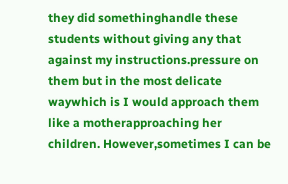they did somethinghandle these students without giving any that against my instructions.pressure on them but in the most delicate waywhich is I would approach them like a motherapproaching her children. However,sometimes I can be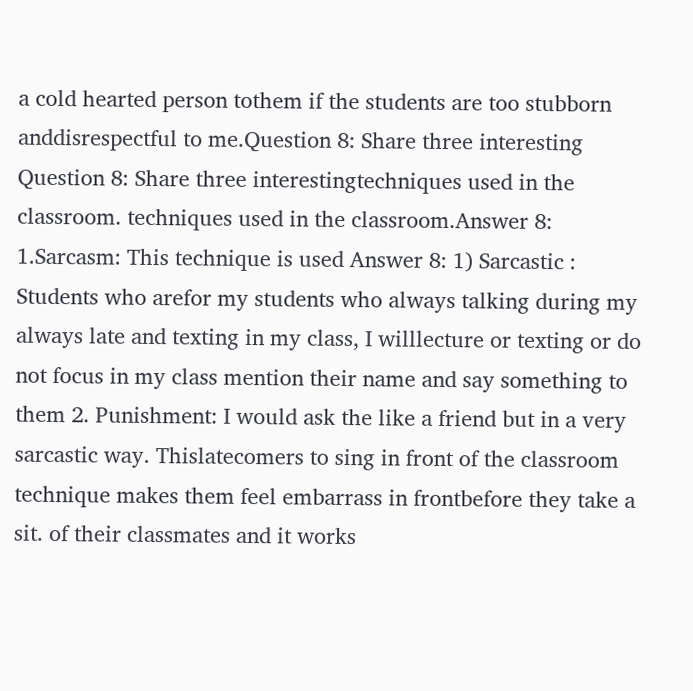a cold hearted person tothem if the students are too stubborn anddisrespectful to me.Question 8: Share three interesting Question 8: Share three interestingtechniques used in the classroom. techniques used in the classroom.Answer 8: 1.Sarcasm: This technique is used Answer 8: 1) Sarcastic : Students who arefor my students who always talking during my always late and texting in my class, I willlecture or texting or do not focus in my class mention their name and say something to them 2. Punishment: I would ask the like a friend but in a very sarcastic way. Thislatecomers to sing in front of the classroom technique makes them feel embarrass in frontbefore they take a sit. of their classmates and it works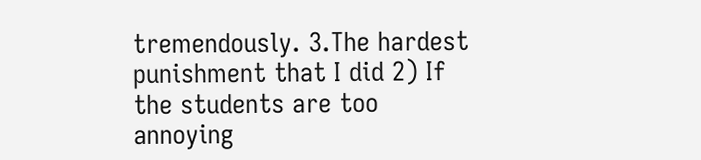tremendously. 3.The hardest punishment that I did 2) If the students are too annoying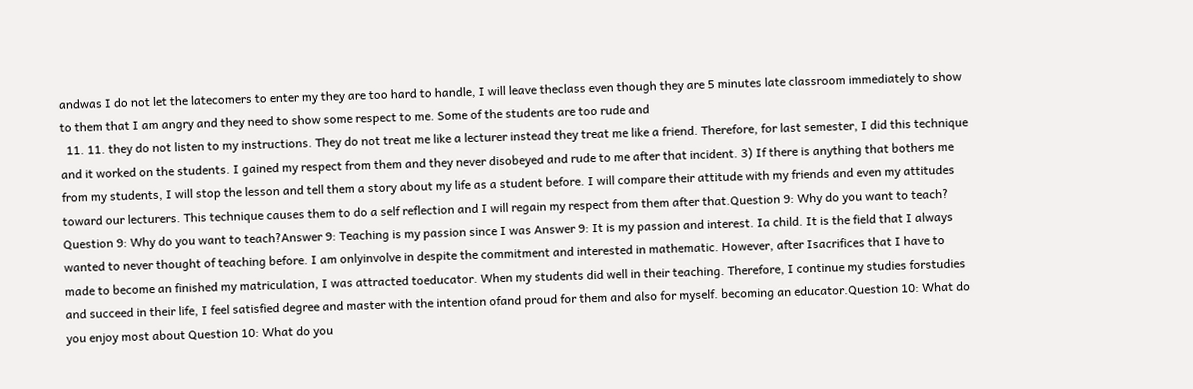andwas I do not let the latecomers to enter my they are too hard to handle, I will leave theclass even though they are 5 minutes late classroom immediately to show to them that I am angry and they need to show some respect to me. Some of the students are too rude and
  11. 11. they do not listen to my instructions. They do not treat me like a lecturer instead they treat me like a friend. Therefore, for last semester, I did this technique and it worked on the students. I gained my respect from them and they never disobeyed and rude to me after that incident. 3) If there is anything that bothers me from my students, I will stop the lesson and tell them a story about my life as a student before. I will compare their attitude with my friends and even my attitudes toward our lecturers. This technique causes them to do a self reflection and I will regain my respect from them after that.Question 9: Why do you want to teach? Question 9: Why do you want to teach?Answer 9: Teaching is my passion since I was Answer 9: It is my passion and interest. Ia child. It is the field that I always wanted to never thought of teaching before. I am onlyinvolve in despite the commitment and interested in mathematic. However, after Isacrifices that I have to made to become an finished my matriculation, I was attracted toeducator. When my students did well in their teaching. Therefore, I continue my studies forstudies and succeed in their life, I feel satisfied degree and master with the intention ofand proud for them and also for myself. becoming an educator.Question 10: What do you enjoy most about Question 10: What do you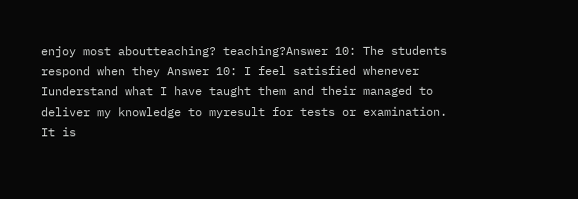enjoy most aboutteaching? teaching?Answer 10: The students respond when they Answer 10: I feel satisfied whenever Iunderstand what I have taught them and their managed to deliver my knowledge to myresult for tests or examination. It is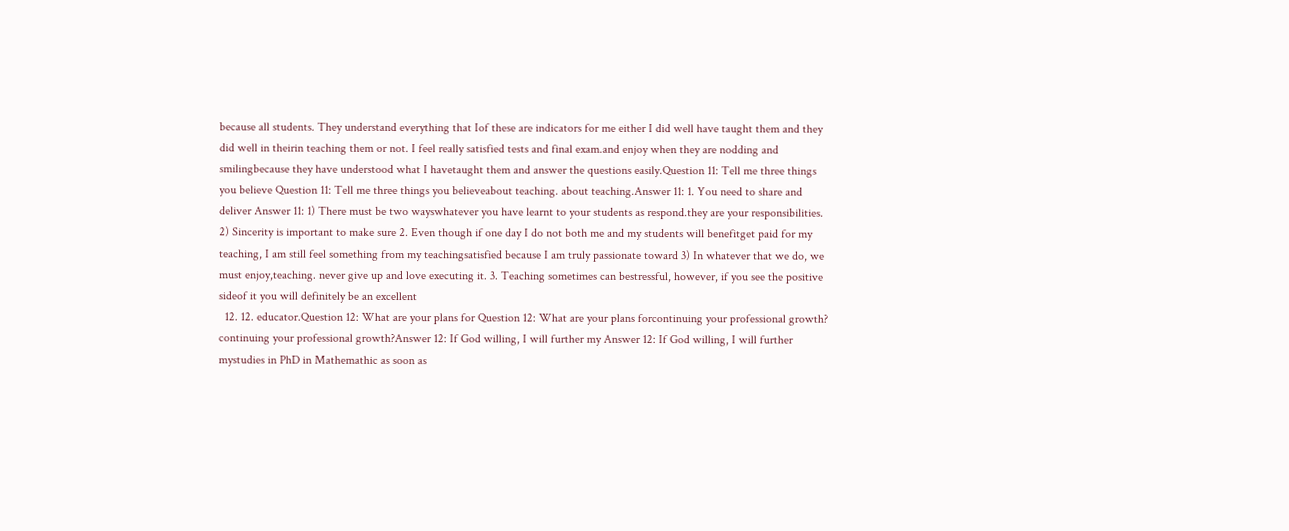because all students. They understand everything that Iof these are indicators for me either I did well have taught them and they did well in theirin teaching them or not. I feel really satisfied tests and final exam.and enjoy when they are nodding and smilingbecause they have understood what I havetaught them and answer the questions easily.Question 11: Tell me three things you believe Question 11: Tell me three things you believeabout teaching. about teaching.Answer 11: 1. You need to share and deliver Answer 11: 1) There must be two wayswhatever you have learnt to your students as respond.they are your responsibilities. 2) Sincerity is important to make sure 2. Even though if one day I do not both me and my students will benefitget paid for my teaching, I am still feel something from my teachingsatisfied because I am truly passionate toward 3) In whatever that we do, we must enjoy,teaching. never give up and love executing it. 3. Teaching sometimes can bestressful, however, if you see the positive sideof it you will definitely be an excellent
  12. 12. educator.Question 12: What are your plans for Question 12: What are your plans forcontinuing your professional growth? continuing your professional growth?Answer 12: If God willing, I will further my Answer 12: If God willing, I will further mystudies in PhD in Mathemathic as soon as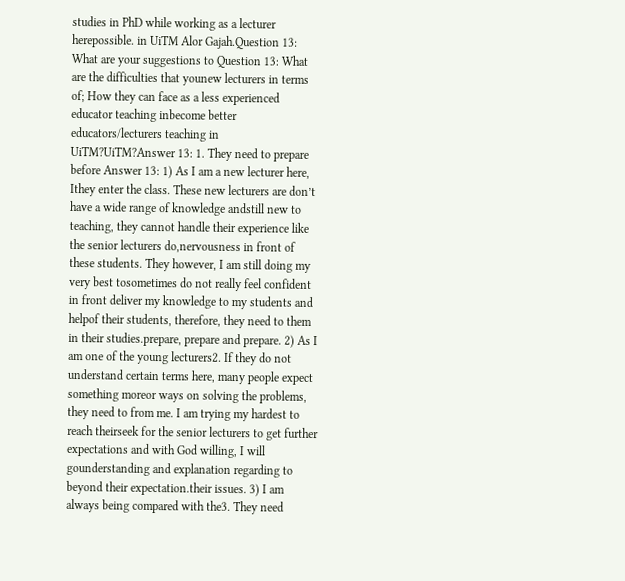studies in PhD while working as a lecturer herepossible. in UiTM Alor Gajah.Question 13: What are your suggestions to Question 13: What are the difficulties that younew lecturers in terms of; How they can face as a less experienced educator teaching inbecome better educators/lecturers teaching in UiTM?UiTM?Answer 13: 1. They need to prepare before Answer 13: 1) As I am a new lecturer here, Ithey enter the class. These new lecturers are don’t have a wide range of knowledge andstill new to teaching, they cannot handle their experience like the senior lecturers do,nervousness in front of these students. They however, I am still doing my very best tosometimes do not really feel confident in front deliver my knowledge to my students and helpof their students, therefore, they need to them in their studies.prepare, prepare and prepare. 2) As I am one of the young lecturers2. If they do not understand certain terms here, many people expect something moreor ways on solving the problems, they need to from me. I am trying my hardest to reach theirseek for the senior lecturers to get further expectations and with God willing, I will gounderstanding and explanation regarding to beyond their expectation.their issues. 3) I am always being compared with the3. They need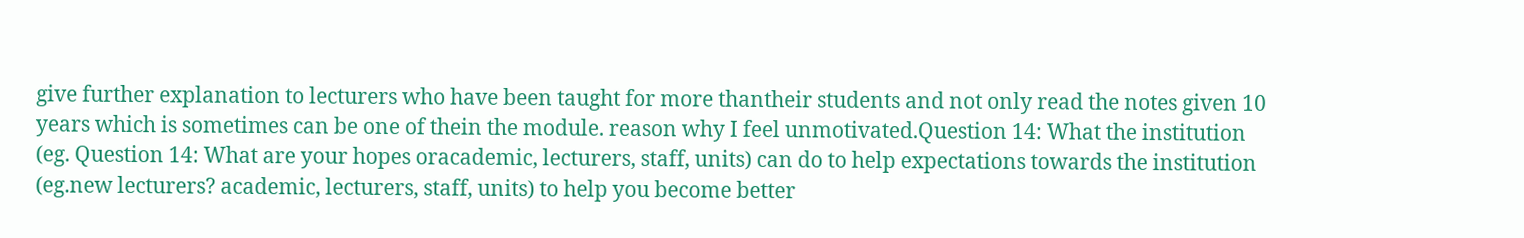give further explanation to lecturers who have been taught for more thantheir students and not only read the notes given 10 years which is sometimes can be one of thein the module. reason why I feel unmotivated.Question 14: What the institution (eg. Question 14: What are your hopes oracademic, lecturers, staff, units) can do to help expectations towards the institution (eg.new lecturers? academic, lecturers, staff, units) to help you become better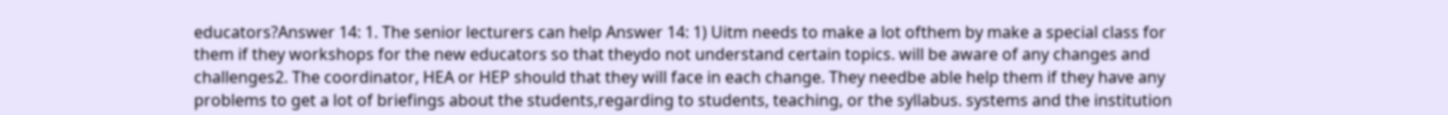educators?Answer 14: 1. The senior lecturers can help Answer 14: 1) Uitm needs to make a lot ofthem by make a special class for them if they workshops for the new educators so that theydo not understand certain topics. will be aware of any changes and challenges2. The coordinator, HEA or HEP should that they will face in each change. They needbe able help them if they have any problems to get a lot of briefings about the students,regarding to students, teaching, or the syllabus. systems and the institution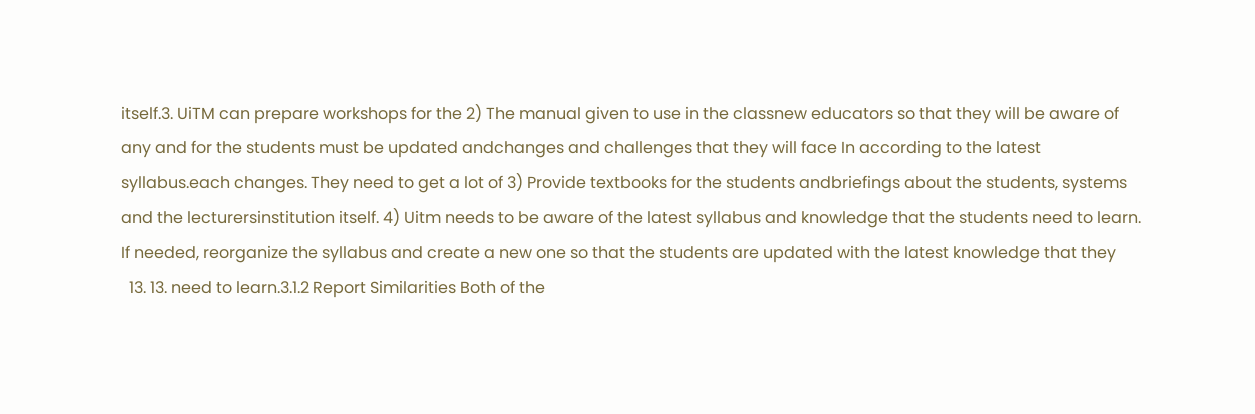itself.3. UiTM can prepare workshops for the 2) The manual given to use in the classnew educators so that they will be aware of any and for the students must be updated andchanges and challenges that they will face In according to the latest syllabus.each changes. They need to get a lot of 3) Provide textbooks for the students andbriefings about the students, systems and the lecturersinstitution itself. 4) Uitm needs to be aware of the latest syllabus and knowledge that the students need to learn. If needed, reorganize the syllabus and create a new one so that the students are updated with the latest knowledge that they
  13. 13. need to learn.3.1.2 Report Similarities Both of the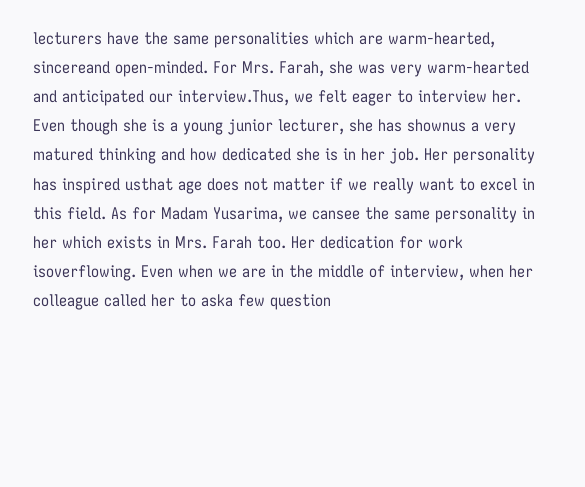lecturers have the same personalities which are warm-hearted, sincereand open-minded. For Mrs. Farah, she was very warm-hearted and anticipated our interview.Thus, we felt eager to interview her. Even though she is a young junior lecturer, she has shownus a very matured thinking and how dedicated she is in her job. Her personality has inspired usthat age does not matter if we really want to excel in this field. As for Madam Yusarima, we cansee the same personality in her which exists in Mrs. Farah too. Her dedication for work isoverflowing. Even when we are in the middle of interview, when her colleague called her to aska few question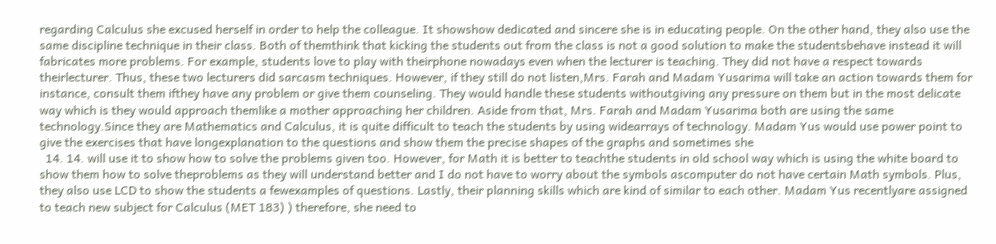regarding Calculus she excused herself in order to help the colleague. It showshow dedicated and sincere she is in educating people. On the other hand, they also use the same discipline technique in their class. Both of themthink that kicking the students out from the class is not a good solution to make the studentsbehave instead it will fabricates more problems. For example, students love to play with theirphone nowadays even when the lecturer is teaching. They did not have a respect towards theirlecturer. Thus, these two lecturers did sarcasm techniques. However, if they still do not listen,Mrs. Farah and Madam Yusarima will take an action towards them for instance, consult them ifthey have any problem or give them counseling. They would handle these students withoutgiving any pressure on them but in the most delicate way which is they would approach themlike a mother approaching her children. Aside from that, Mrs. Farah and Madam Yusarima both are using the same technology.Since they are Mathematics and Calculus, it is quite difficult to teach the students by using widearrays of technology. Madam Yus would use power point to give the exercises that have longexplanation to the questions and show them the precise shapes of the graphs and sometimes she
  14. 14. will use it to show how to solve the problems given too. However, for Math it is better to teachthe students in old school way which is using the white board to show them how to solve theproblems as they will understand better and I do not have to worry about the symbols ascomputer do not have certain Math symbols. Plus, they also use LCD to show the students a fewexamples of questions. Lastly, their planning skills which are kind of similar to each other. Madam Yus recentlyare assigned to teach new subject for Calculus (MET 183) ) therefore, she need to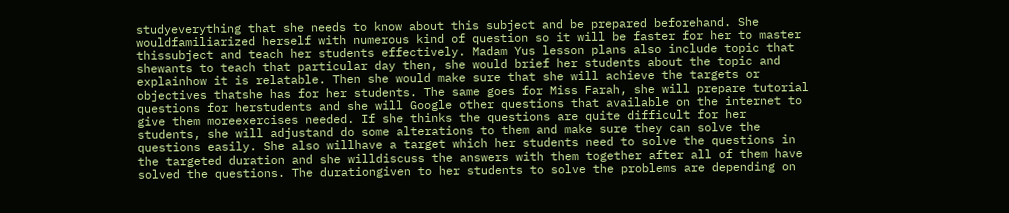studyeverything that she needs to know about this subject and be prepared beforehand. She wouldfamiliarized herself with numerous kind of question so it will be faster for her to master thissubject and teach her students effectively. Madam Yus lesson plans also include topic that shewants to teach that particular day then, she would brief her students about the topic and explainhow it is relatable. Then she would make sure that she will achieve the targets or objectives thatshe has for her students. The same goes for Miss Farah, she will prepare tutorial questions for herstudents and she will Google other questions that available on the internet to give them moreexercises needed. If she thinks the questions are quite difficult for her students, she will adjustand do some alterations to them and make sure they can solve the questions easily. She also willhave a target which her students need to solve the questions in the targeted duration and she willdiscuss the answers with them together after all of them have solved the questions. The durationgiven to her students to solve the problems are depending on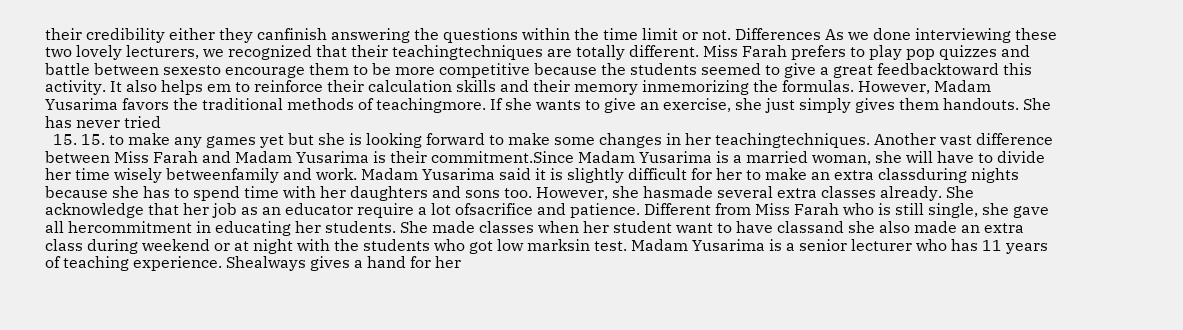their credibility either they canfinish answering the questions within the time limit or not. Differences As we done interviewing these two lovely lecturers, we recognized that their teachingtechniques are totally different. Miss Farah prefers to play pop quizzes and battle between sexesto encourage them to be more competitive because the students seemed to give a great feedbacktoward this activity. It also helps em to reinforce their calculation skills and their memory inmemorizing the formulas. However, Madam Yusarima favors the traditional methods of teachingmore. If she wants to give an exercise, she just simply gives them handouts. She has never tried
  15. 15. to make any games yet but she is looking forward to make some changes in her teachingtechniques. Another vast difference between Miss Farah and Madam Yusarima is their commitment.Since Madam Yusarima is a married woman, she will have to divide her time wisely betweenfamily and work. Madam Yusarima said it is slightly difficult for her to make an extra classduring nights because she has to spend time with her daughters and sons too. However, she hasmade several extra classes already. She acknowledge that her job as an educator require a lot ofsacrifice and patience. Different from Miss Farah who is still single, she gave all hercommitment in educating her students. She made classes when her student want to have classand she also made an extra class during weekend or at night with the students who got low marksin test. Madam Yusarima is a senior lecturer who has 11 years of teaching experience. Shealways gives a hand for her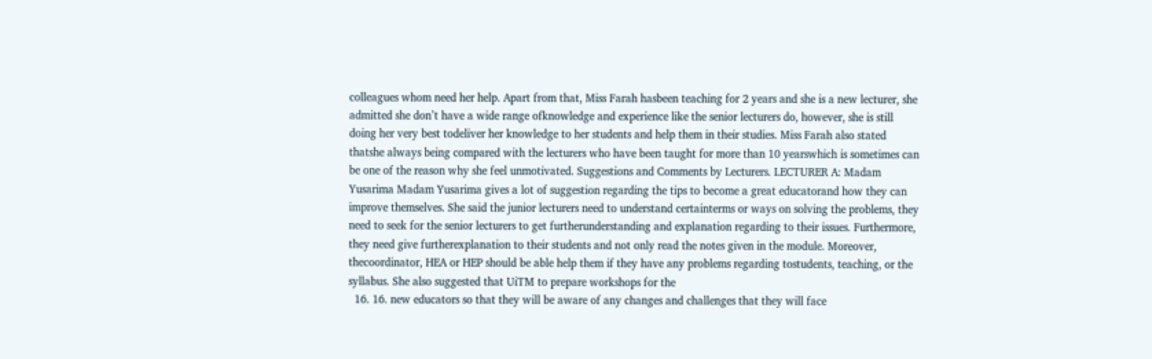colleagues whom need her help. Apart from that, Miss Farah hasbeen teaching for 2 years and she is a new lecturer, she admitted she don’t have a wide range ofknowledge and experience like the senior lecturers do, however, she is still doing her very best todeliver her knowledge to her students and help them in their studies. Miss Farah also stated thatshe always being compared with the lecturers who have been taught for more than 10 yearswhich is sometimes can be one of the reason why she feel unmotivated. Suggestions and Comments by Lecturers. LECTURER A: Madam Yusarima Madam Yusarima gives a lot of suggestion regarding the tips to become a great educatorand how they can improve themselves. She said the junior lecturers need to understand certainterms or ways on solving the problems, they need to seek for the senior lecturers to get furtherunderstanding and explanation regarding to their issues. Furthermore, they need give furtherexplanation to their students and not only read the notes given in the module. Moreover, thecoordinator, HEA or HEP should be able help them if they have any problems regarding tostudents, teaching, or the syllabus. She also suggested that UiTM to prepare workshops for the
  16. 16. new educators so that they will be aware of any changes and challenges that they will face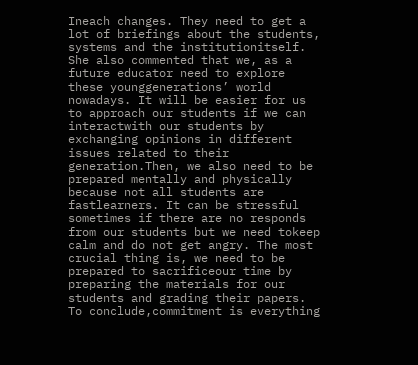Ineach changes. They need to get a lot of briefings about the students, systems and the institutionitself. She also commented that we, as a future educator need to explore these younggenerations’ world nowadays. It will be easier for us to approach our students if we can interactwith our students by exchanging opinions in different issues related to their generation.Then, we also need to be prepared mentally and physically because not all students are fastlearners. It can be stressful sometimes if there are no responds from our students but we need tokeep calm and do not get angry. The most crucial thing is, we need to be prepared to sacrificeour time by preparing the materials for our students and grading their papers. To conclude,commitment is everything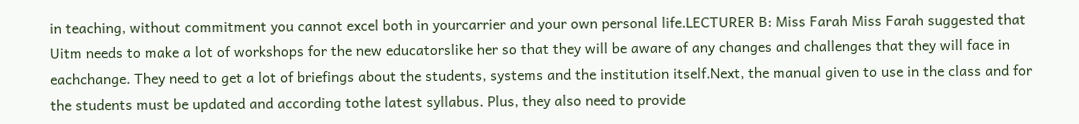in teaching, without commitment you cannot excel both in yourcarrier and your own personal life.LECTURER B: Miss Farah Miss Farah suggested that Uitm needs to make a lot of workshops for the new educatorslike her so that they will be aware of any changes and challenges that they will face in eachchange. They need to get a lot of briefings about the students, systems and the institution itself.Next, the manual given to use in the class and for the students must be updated and according tothe latest syllabus. Plus, they also need to provide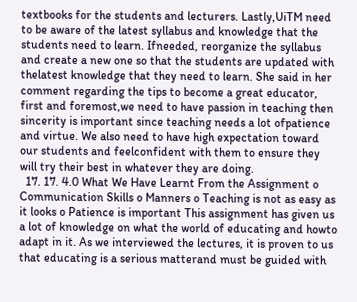textbooks for the students and lecturers. Lastly,UiTM need to be aware of the latest syllabus and knowledge that the students need to learn. Ifneeded, reorganize the syllabus and create a new one so that the students are updated with thelatest knowledge that they need to learn. She said in her comment regarding the tips to become a great educator, first and foremost,we need to have passion in teaching then sincerity is important since teaching needs a lot ofpatience and virtue. We also need to have high expectation toward our students and feelconfident with them to ensure they will try their best in whatever they are doing.
  17. 17. 4.0 What We Have Learnt From the Assignment o Communication Skills o Manners o Teaching is not as easy as it looks o Patience is important This assignment has given us a lot of knowledge on what the world of educating and howto adapt in it. As we interviewed the lectures, it is proven to us that educating is a serious matterand must be guided with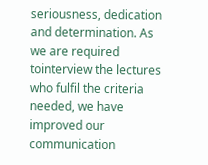seriousness, dedication and determination. As we are required tointerview the lectures who fulfil the criteria needed, we have improved our communication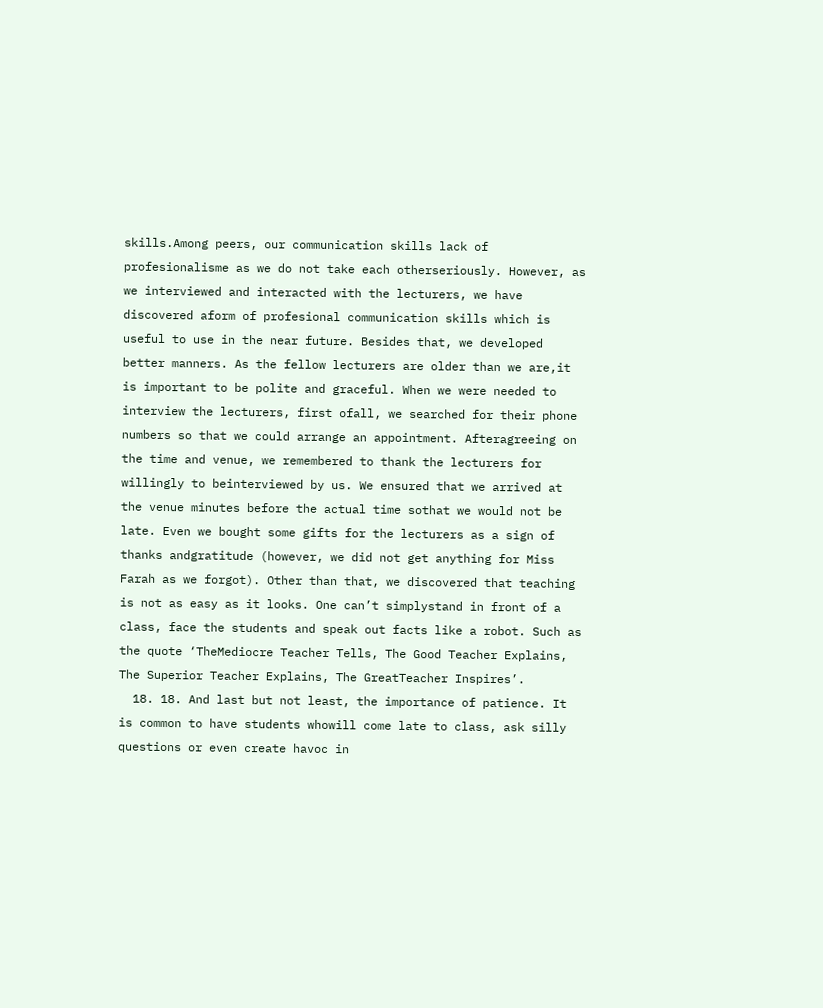skills.Among peers, our communication skills lack of profesionalisme as we do not take each otherseriously. However, as we interviewed and interacted with the lecturers, we have discovered aform of profesional communication skills which is useful to use in the near future. Besides that, we developed better manners. As the fellow lecturers are older than we are,it is important to be polite and graceful. When we were needed to interview the lecturers, first ofall, we searched for their phone numbers so that we could arrange an appointment. Afteragreeing on the time and venue, we remembered to thank the lecturers for willingly to beinterviewed by us. We ensured that we arrived at the venue minutes before the actual time sothat we would not be late. Even we bought some gifts for the lecturers as a sign of thanks andgratitude (however, we did not get anything for Miss Farah as we forgot). Other than that, we discovered that teaching is not as easy as it looks. One can’t simplystand in front of a class, face the students and speak out facts like a robot. Such as the quote ‘TheMediocre Teacher Tells, The Good Teacher Explains, The Superior Teacher Explains, The GreatTeacher Inspires’.
  18. 18. And last but not least, the importance of patience. It is common to have students whowill come late to class, ask silly questions or even create havoc in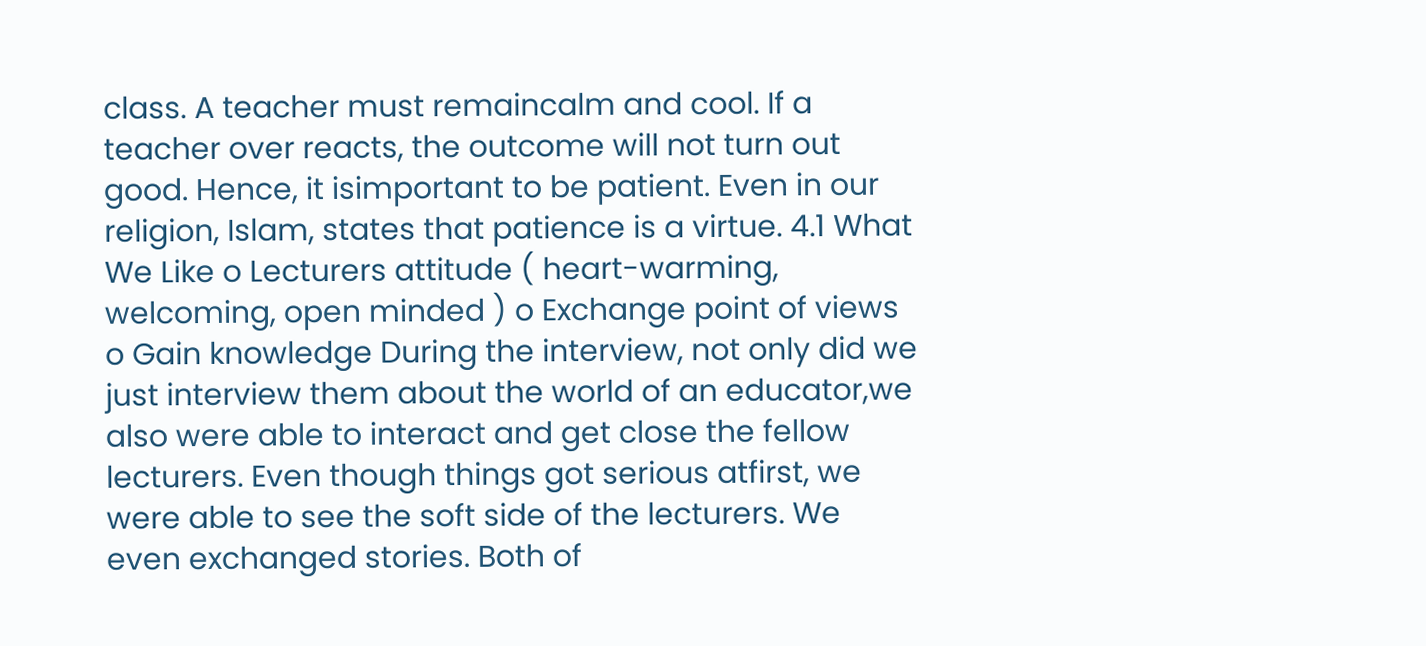class. A teacher must remaincalm and cool. If a teacher over reacts, the outcome will not turn out good. Hence, it isimportant to be patient. Even in our religion, Islam, states that patience is a virtue. 4.1 What We Like o Lecturers attitude ( heart-warming, welcoming, open minded ) o Exchange point of views o Gain knowledge During the interview, not only did we just interview them about the world of an educator,we also were able to interact and get close the fellow lecturers. Even though things got serious atfirst, we were able to see the soft side of the lecturers. We even exchanged stories. Both of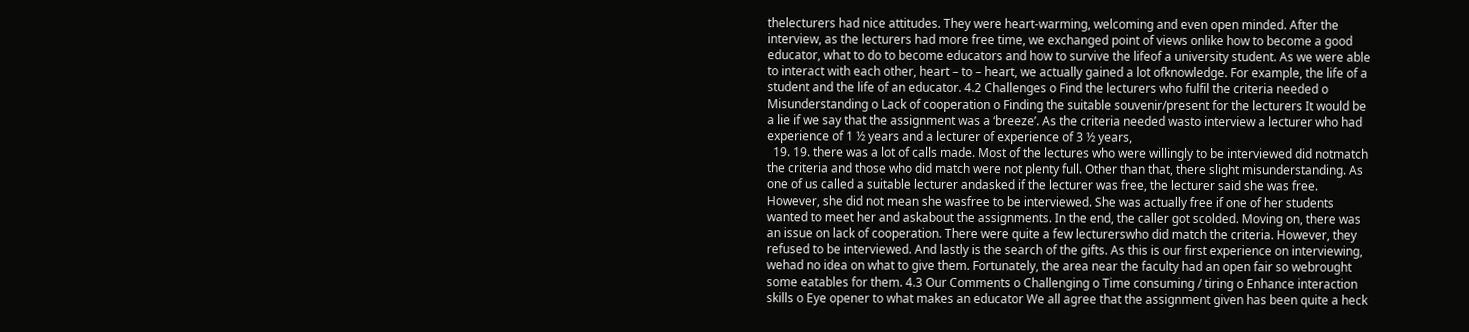thelecturers had nice attitudes. They were heart-warming, welcoming and even open minded. After the interview, as the lecturers had more free time, we exchanged point of views onlike how to become a good educator, what to do to become educators and how to survive the lifeof a university student. As we were able to interact with each other, heart – to – heart, we actually gained a lot ofknowledge. For example, the life of a student and the life of an educator. 4.2 Challenges o Find the lecturers who fulfil the criteria needed o Misunderstanding o Lack of cooperation o Finding the suitable souvenir/present for the lecturers It would be a lie if we say that the assignment was a ‘breeze’. As the criteria needed wasto interview a lecturer who had experience of 1 ½ years and a lecturer of experience of 3 ½ years,
  19. 19. there was a lot of calls made. Most of the lectures who were willingly to be interviewed did notmatch the criteria and those who did match were not plenty full. Other than that, there slight misunderstanding. As one of us called a suitable lecturer andasked if the lecturer was free, the lecturer said she was free. However, she did not mean she wasfree to be interviewed. She was actually free if one of her students wanted to meet her and askabout the assignments. In the end, the caller got scolded. Moving on, there was an issue on lack of cooperation. There were quite a few lecturerswho did match the criteria. However, they refused to be interviewed. And lastly is the search of the gifts. As this is our first experience on interviewing, wehad no idea on what to give them. Fortunately, the area near the faculty had an open fair so webrought some eatables for them. 4.3 Our Comments o Challenging o Time consuming / tiring o Enhance interaction skills o Eye opener to what makes an educator We all agree that the assignment given has been quite a heck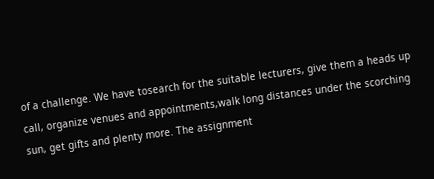of a challenge. We have tosearch for the suitable lecturers, give them a heads up call, organize venues and appointments,walk long distances under the scorching sun, get gifts and plenty more. The assignment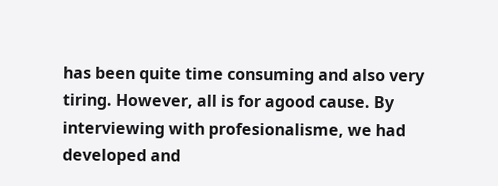has been quite time consuming and also very tiring. However, all is for agood cause. By interviewing with profesionalisme, we had developed and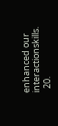enhanced our interactionskills.
  20.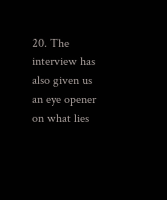20. The interview has also given us an eye opener on what lies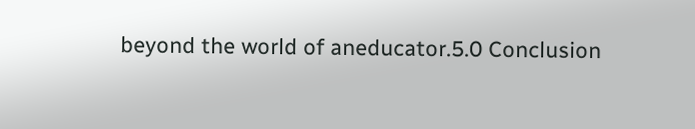beyond the world of aneducator.5.0 Conclusion